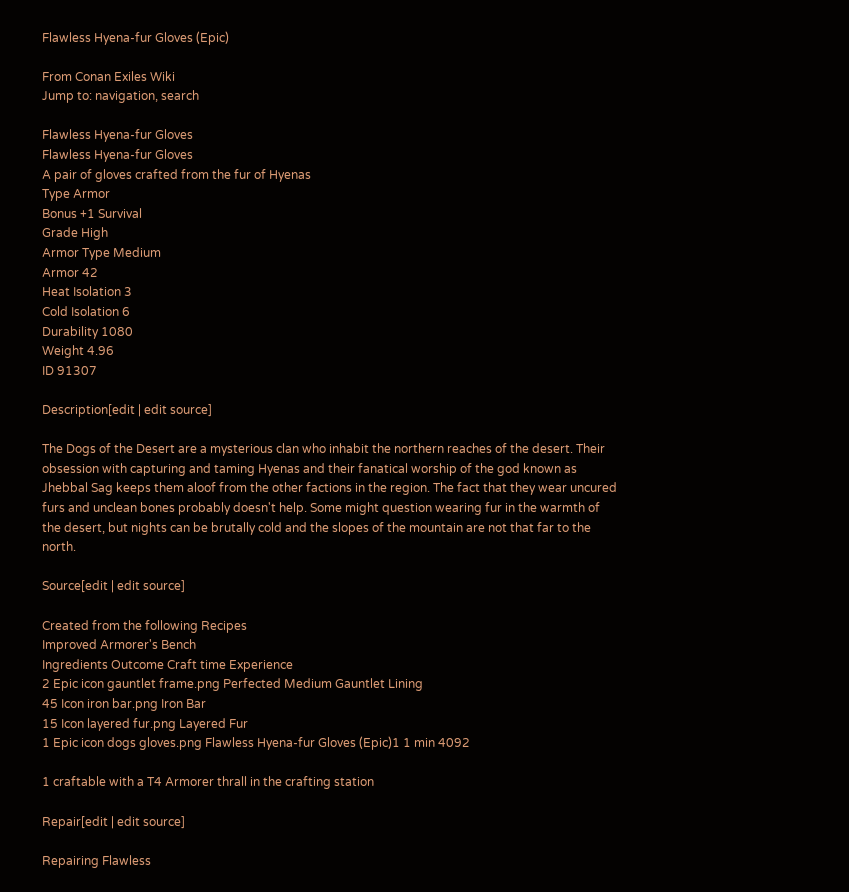Flawless Hyena-fur Gloves (Epic)

From Conan Exiles Wiki
Jump to: navigation, search

Flawless Hyena-fur Gloves
Flawless Hyena-fur Gloves
A pair of gloves crafted from the fur of Hyenas
Type Armor
Bonus +1 Survival
Grade High
Armor Type Medium
Armor 42
Heat Isolation 3
Cold Isolation 6
Durability 1080
Weight 4.96
ID 91307

Description[edit | edit source]

The Dogs of the Desert are a mysterious clan who inhabit the northern reaches of the desert. Their obsession with capturing and taming Hyenas and their fanatical worship of the god known as Jhebbal Sag keeps them aloof from the other factions in the region. The fact that they wear uncured furs and unclean bones probably doesn't help. Some might question wearing fur in the warmth of the desert, but nights can be brutally cold and the slopes of the mountain are not that far to the north.

Source[edit | edit source]

Created from the following Recipes
Improved Armorer's Bench
Ingredients Outcome Craft time Experience
2 Epic icon gauntlet frame.png Perfected Medium Gauntlet Lining
45 Icon iron bar.png Iron Bar
15 Icon layered fur.png Layered Fur
1 Epic icon dogs gloves.png Flawless Hyena-fur Gloves (Epic)1 1 min 4092

1 craftable with a T4 Armorer thrall in the crafting station

Repair[edit | edit source]

Repairing Flawless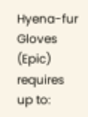Hyena-fur Gloves (Epic) requires up to: